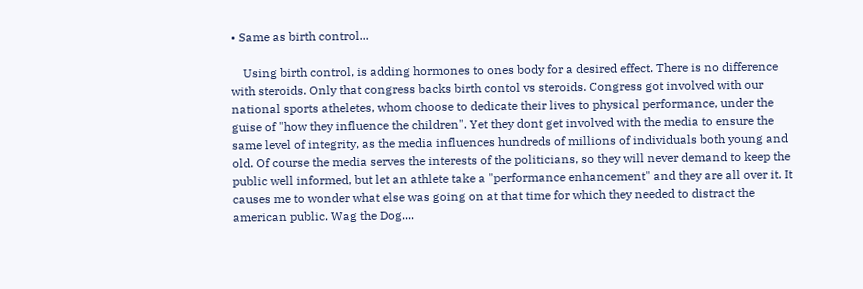• Same as birth control...

    Using birth control, is adding hormones to ones body for a desired effect. There is no difference with steroids. Only that congress backs birth contol vs steroids. Congress got involved with our national sports atheletes, whom choose to dedicate their lives to physical performance, under the guise of "how they influence the children". Yet they dont get involved with the media to ensure the same level of integrity, as the media influences hundreds of millions of individuals both young and old. Of course the media serves the interests of the politicians, so they will never demand to keep the public well informed, but let an athlete take a "performance enhancement" and they are all over it. It causes me to wonder what else was going on at that time for which they needed to distract the american public. Wag the Dog....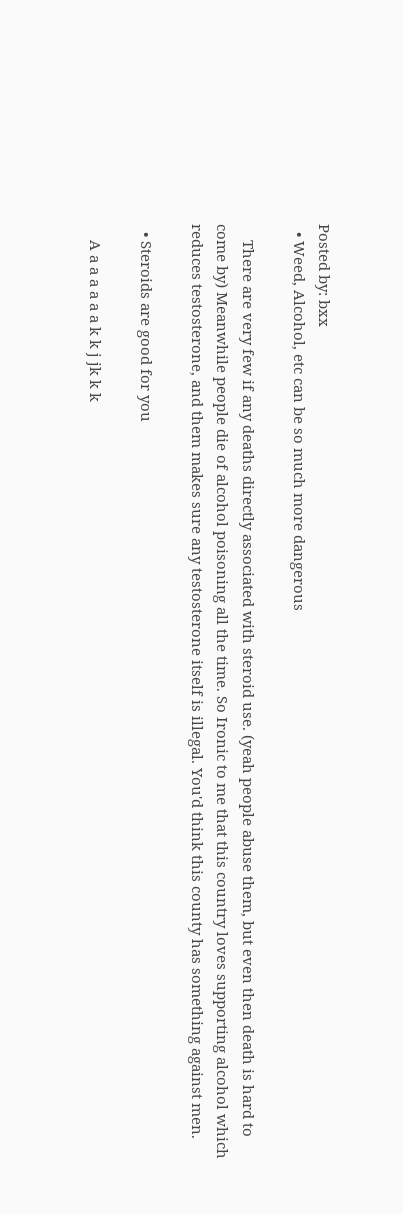Posted by: bxx
  • Weed, Alcohol, etc can be so much more dangerous

    There are very few if any deaths directly associated with steroid use. (yeah people abuse them, but even then death is hard to come by) Meanwhile people die of alcohol poisoning all the time. So Ironic to me that this country loves supporting alcohol which reduces testosterone, and them makes sure any testosterone itself is illegal. You'd think this county has something against men.

  • Steroids are good for you

    A a a a a a a k k j jk k k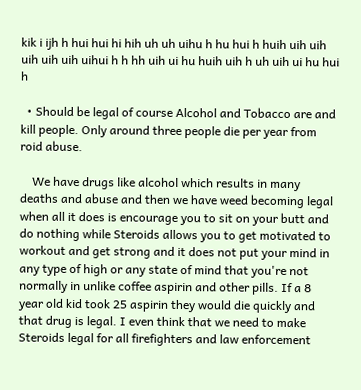kik i ijh h hui hui hi hih uh uh uihu h hu hui h huih uih uih uih uih uih uihui h h hh uih ui hu huih uih h uh uih ui hu hui h

  • Should be legal of course Alcohol and Tobacco are and kill people. Only around three people die per year from roid abuse.

    We have drugs like alcohol which results in many deaths and abuse and then we have weed becoming legal when all it does is encourage you to sit on your butt and do nothing while Steroids allows you to get motivated to workout and get strong and it does not put your mind in any type of high or any state of mind that you're not normally in unlike coffee aspirin and other pills. If a 8 year old kid took 25 aspirin they would die quickly and that drug is legal. I even think that we need to make Steroids legal for all firefighters and law enforcement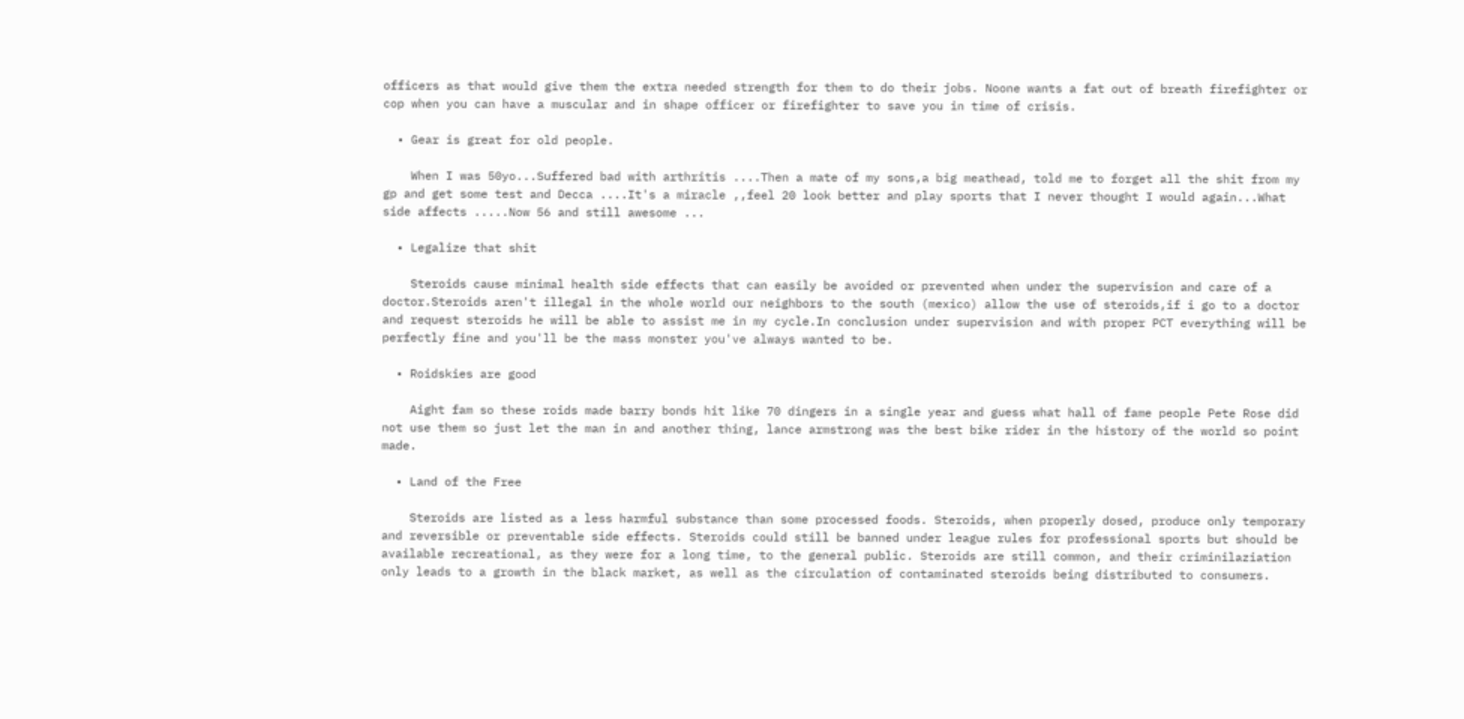officers as that would give them the extra needed strength for them to do their jobs. Noone wants a fat out of breath firefighter or cop when you can have a muscular and in shape officer or firefighter to save you in time of crisis.

  • Gear is great for old people.

    When I was 50yo...Suffered bad with arthritis ....Then a mate of my sons,a big meathead, told me to forget all the shit from my gp and get some test and Decca ....It's a miracle ,,feel 20 look better and play sports that I never thought I would again...What side affects .....Now 56 and still awesome ...

  • Legalize that shit

    Steroids cause minimal health side effects that can easily be avoided or prevented when under the supervision and care of a doctor.Steroids aren't illegal in the whole world our neighbors to the south (mexico) allow the use of steroids,if i go to a doctor and request steroids he will be able to assist me in my cycle.In conclusion under supervision and with proper PCT everything will be perfectly fine and you'll be the mass monster you've always wanted to be.

  • Roidskies are good

    Aight fam so these roids made barry bonds hit like 70 dingers in a single year and guess what hall of fame people Pete Rose did not use them so just let the man in and another thing, lance armstrong was the best bike rider in the history of the world so point made.

  • Land of the Free

    Steroids are listed as a less harmful substance than some processed foods. Steroids, when properly dosed, produce only temporary and reversible or preventable side effects. Steroids could still be banned under league rules for professional sports but should be available recreational, as they were for a long time, to the general public. Steroids are still common, and their criminilaziation only leads to a growth in the black market, as well as the circulation of contaminated steroids being distributed to consumers.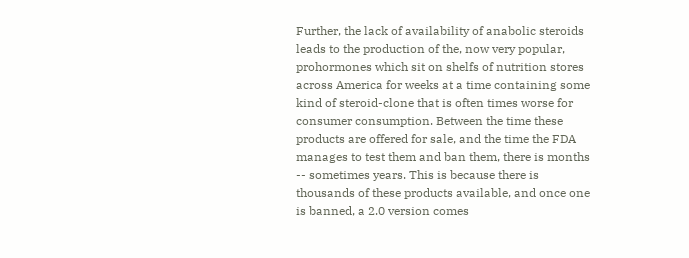Further, the lack of availability of anabolic steroids leads to the production of the, now very popular, prohormones which sit on shelfs of nutrition stores across America for weeks at a time containing some kind of steroid-clone that is often times worse for consumer consumption. Between the time these products are offered for sale, and the time the FDA manages to test them and ban them, there is months -- sometimes years. This is because there is thousands of these products available, and once one is banned, a 2.0 version comes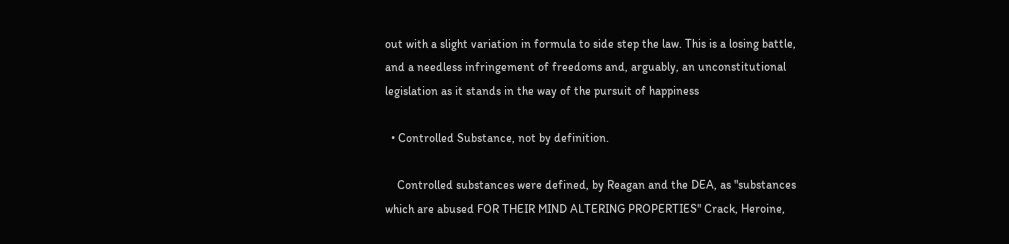out with a slight variation in formula to side step the law. This is a losing battle, and a needless infringement of freedoms and, arguably, an unconstitutional legislation as it stands in the way of the pursuit of happiness

  • Controlled Substance, not by definition.

    Controlled substances were defined, by Reagan and the DEA, as "substances which are abused FOR THEIR MIND ALTERING PROPERTIES" Crack, Heroine,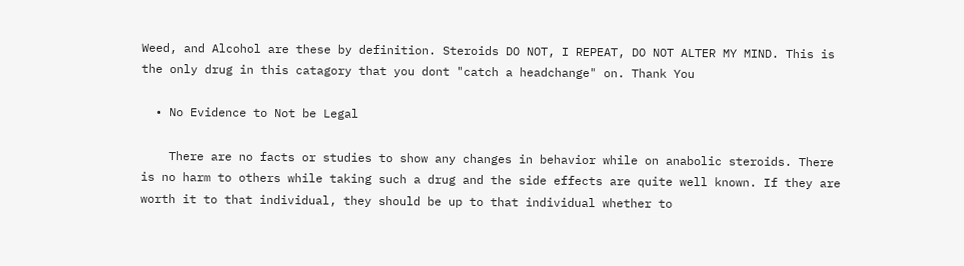Weed, and Alcohol are these by definition. Steroids DO NOT, I REPEAT, DO NOT ALTER MY MIND. This is the only drug in this catagory that you dont "catch a headchange" on. Thank You

  • No Evidence to Not be Legal

    There are no facts or studies to show any changes in behavior while on anabolic steroids. There is no harm to others while taking such a drug and the side effects are quite well known. If they are worth it to that individual, they should be up to that individual whether to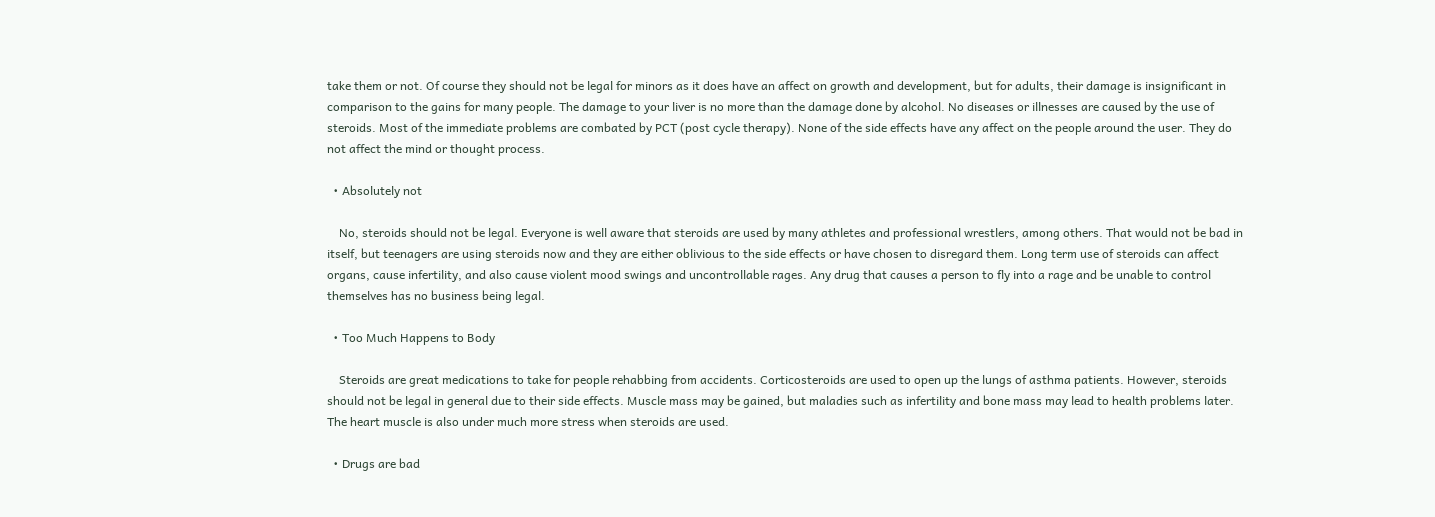take them or not. Of course they should not be legal for minors as it does have an affect on growth and development, but for adults, their damage is insignificant in comparison to the gains for many people. The damage to your liver is no more than the damage done by alcohol. No diseases or illnesses are caused by the use of steroids. Most of the immediate problems are combated by PCT (post cycle therapy). None of the side effects have any affect on the people around the user. They do not affect the mind or thought process.

  • Absolutely not

    No, steroids should not be legal. Everyone is well aware that steroids are used by many athletes and professional wrestlers, among others. That would not be bad in itself, but teenagers are using steroids now and they are either oblivious to the side effects or have chosen to disregard them. Long term use of steroids can affect organs, cause infertility, and also cause violent mood swings and uncontrollable rages. Any drug that causes a person to fly into a rage and be unable to control themselves has no business being legal.

  • Too Much Happens to Body

    Steroids are great medications to take for people rehabbing from accidents. Corticosteroids are used to open up the lungs of asthma patients. However, steroids should not be legal in general due to their side effects. Muscle mass may be gained, but maladies such as infertility and bone mass may lead to health problems later. The heart muscle is also under much more stress when steroids are used.

  • Drugs are bad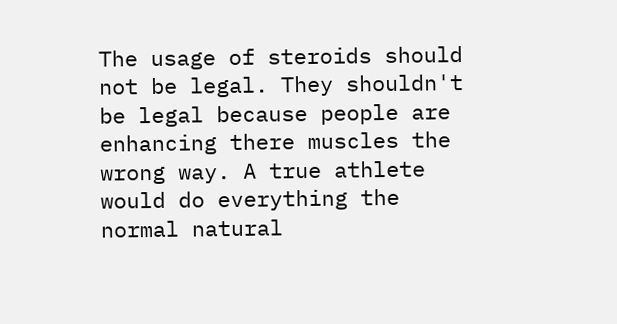The usage of steroids should not be legal. They shouldn't be legal because people are enhancing there muscles the wrong way. A true athlete would do everything the normal natural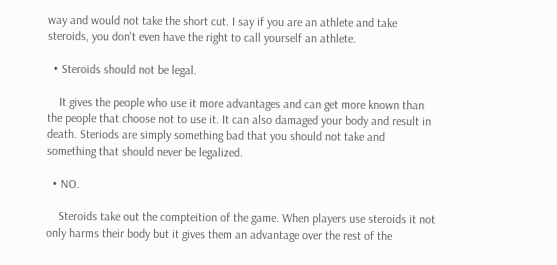way and would not take the short cut. I say if you are an athlete and take steroids, you don't even have the right to call yourself an athlete.

  • Steroids should not be legal.

    It gives the people who use it more advantages and can get more known than the people that choose not to use it. It can also damaged your body and result in death. Steriods are simply something bad that you should not take and something that should never be legalized.

  • NO.

    Steroids take out the compteition of the game. When players use steroids it not only harms their body but it gives them an advantage over the rest of the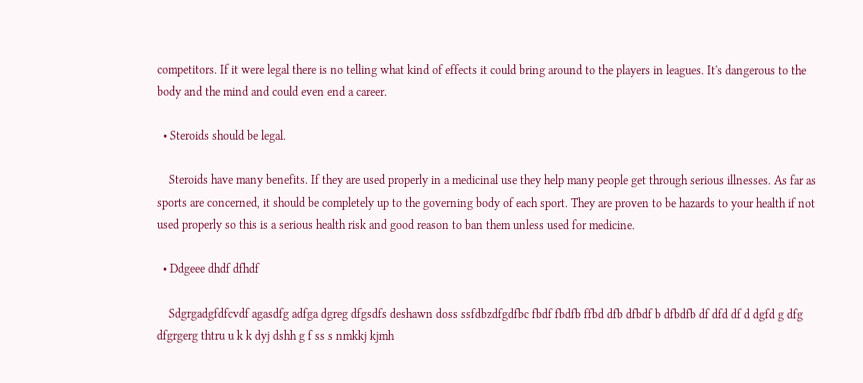competitors. If it were legal there is no telling what kind of effects it could bring around to the players in leagues. It's dangerous to the body and the mind and could even end a career.

  • Steroids should be legal.

    Steroids have many benefits. If they are used properly in a medicinal use they help many people get through serious illnesses. As far as sports are concerned, it should be completely up to the governing body of each sport. They are proven to be hazards to your health if not used properly so this is a serious health risk and good reason to ban them unless used for medicine.

  • Ddgeee dhdf dfhdf

    Sdgrgadgfdfcvdf agasdfg adfga dgreg dfgsdfs deshawn doss ssfdbzdfgdfbc fbdf fbdfb ffbd dfb dfbdf b dfbdfb df dfd df d dgfd g dfg dfgrgerg thtru u k k dyj dshh g f ss s nmkkj kjmh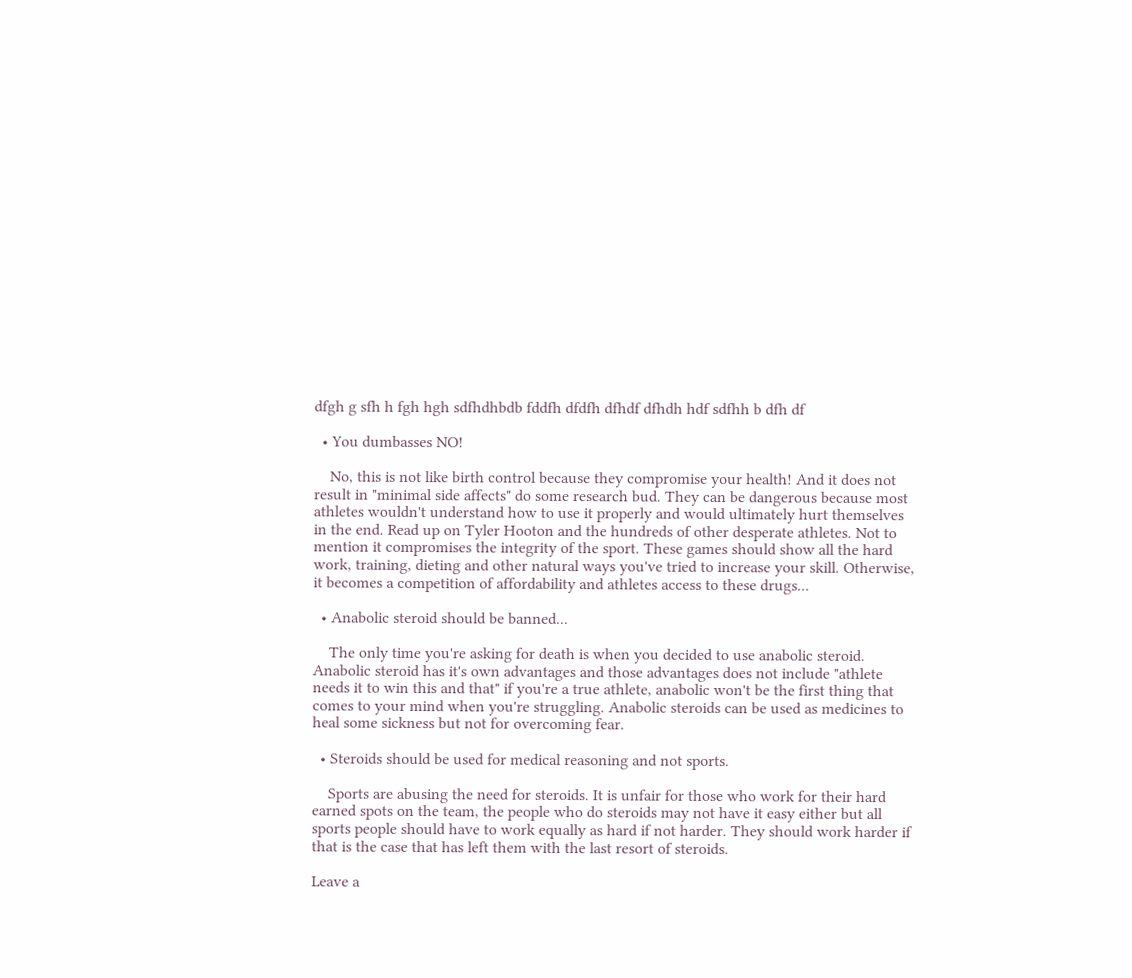dfgh g sfh h fgh hgh sdfhdhbdb fddfh dfdfh dfhdf dfhdh hdf sdfhh b dfh df

  • You dumbasses NO!

    No, this is not like birth control because they compromise your health! And it does not result in "minimal side affects" do some research bud. They can be dangerous because most athletes wouldn't understand how to use it properly and would ultimately hurt themselves in the end. Read up on Tyler Hooton and the hundreds of other desperate athletes. Not to mention it compromises the integrity of the sport. These games should show all the hard work, training, dieting and other natural ways you've tried to increase your skill. Otherwise, it becomes a competition of affordability and athletes access to these drugs...

  • Anabolic steroid should be banned...

    The only time you're asking for death is when you decided to use anabolic steroid. Anabolic steroid has it's own advantages and those advantages does not include "athlete needs it to win this and that" if you're a true athlete, anabolic won't be the first thing that comes to your mind when you're struggling. Anabolic steroids can be used as medicines to heal some sickness but not for overcoming fear.

  • Steroids should be used for medical reasoning and not sports.

    Sports are abusing the need for steroids. It is unfair for those who work for their hard earned spots on the team, the people who do steroids may not have it easy either but all sports people should have to work equally as hard if not harder. They should work harder if that is the case that has left them with the last resort of steroids.

Leave a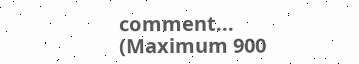comment...
(Maximum 900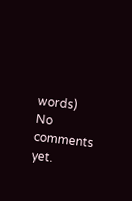words)
No comments yet.